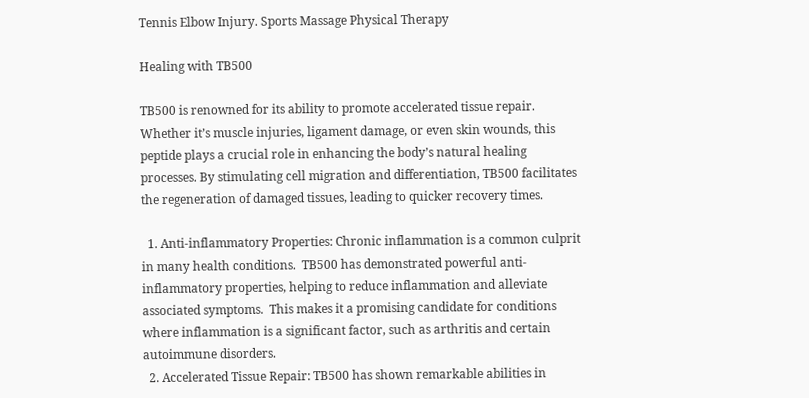Tennis Elbow Injury. Sports Massage Physical Therapy

Healing with TB500

TB500 is renowned for its ability to promote accelerated tissue repair.  Whether it’s muscle injuries, ligament damage, or even skin wounds, this peptide plays a crucial role in enhancing the body’s natural healing processes. By stimulating cell migration and differentiation, TB500 facilitates the regeneration of damaged tissues, leading to quicker recovery times.

  1. Anti-inflammatory Properties: Chronic inflammation is a common culprit in many health conditions.  TB500 has demonstrated powerful anti-inflammatory properties, helping to reduce inflammation and alleviate associated symptoms.  This makes it a promising candidate for conditions where inflammation is a significant factor, such as arthritis and certain autoimmune disorders.
  2. Accelerated Tissue Repair: TB500 has shown remarkable abilities in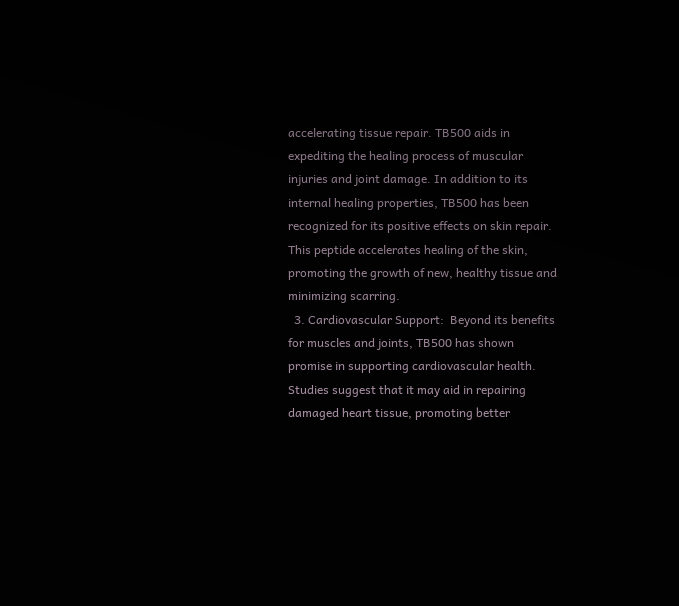accelerating tissue repair. TB500 aids in expediting the healing process of muscular injuries and joint damage. In addition to its internal healing properties, TB500 has been recognized for its positive effects on skin repair. This peptide accelerates healing of the skin, promoting the growth of new, healthy tissue and minimizing scarring.
  3. Cardiovascular Support:  Beyond its benefits for muscles and joints, TB500 has shown promise in supporting cardiovascular health.  Studies suggest that it may aid in repairing damaged heart tissue, promoting better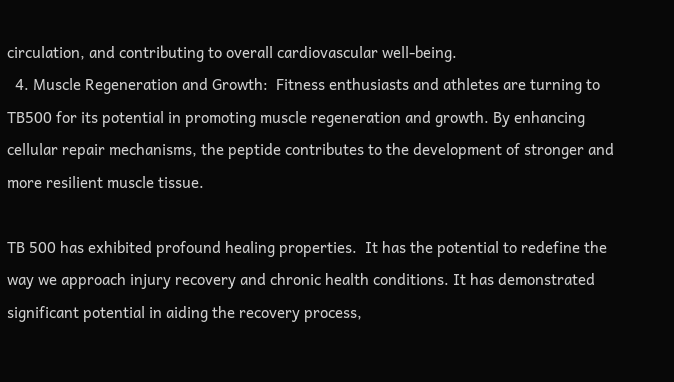circulation, and contributing to overall cardiovascular well-being.
  4. Muscle Regeneration and Growth:  Fitness enthusiasts and athletes are turning to TB500 for its potential in promoting muscle regeneration and growth. By enhancing cellular repair mechanisms, the peptide contributes to the development of stronger and more resilient muscle tissue.

TB 500 has exhibited profound healing properties.  It has the potential to redefine the way we approach injury recovery and chronic health conditions. It has demonstrated significant potential in aiding the recovery process,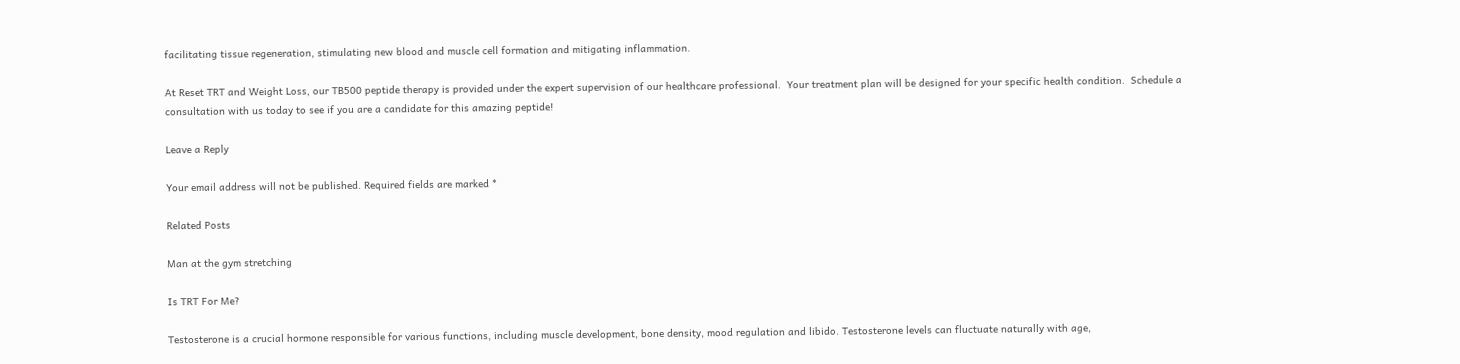facilitating tissue regeneration, stimulating new blood and muscle cell formation and mitigating inflammation.

At Reset TRT and Weight Loss, our TB500 peptide therapy is provided under the expert supervision of our healthcare professional.  Your treatment plan will be designed for your specific health condition.  Schedule a consultation with us today to see if you are a candidate for this amazing peptide!

Leave a Reply

Your email address will not be published. Required fields are marked *

Related Posts

Man at the gym stretching

Is TRT For Me?

Testosterone is a crucial hormone responsible for various functions, including muscle development, bone density, mood regulation and libido. Testosterone levels can fluctuate naturally with age,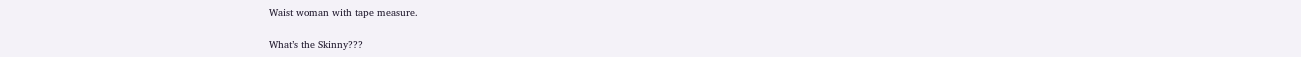Waist woman with tape measure.

What’s the Skinny???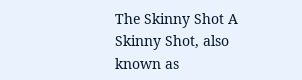The Skinny Shot A Skinny Shot, also known as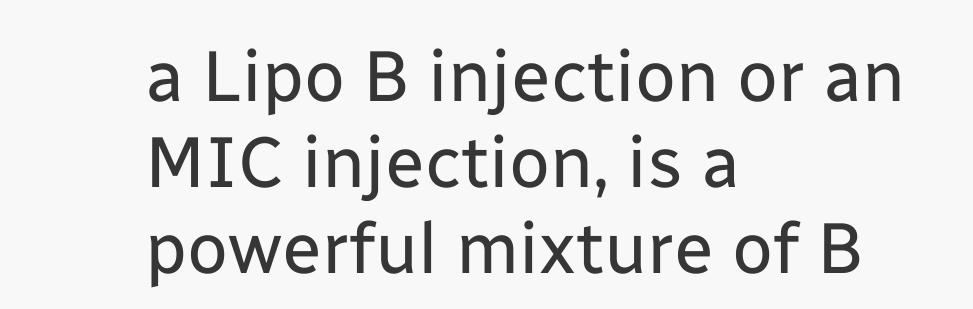a Lipo B injection or an MIC injection, is a powerful mixture of B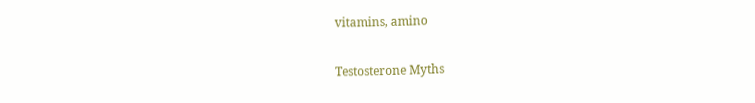vitamins, amino

Testosterone Myths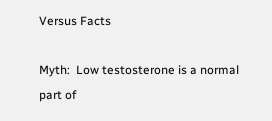Versus Facts

Myth:  Low testosterone is a normal part of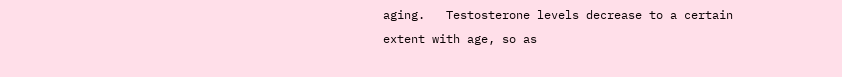aging.   Testosterone levels decrease to a certain extent with age, so as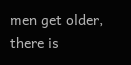men get older, there is